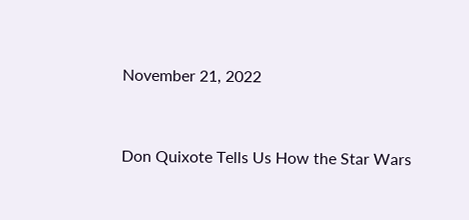November 21, 2022


Don Quixote Tells Us How the Star Wars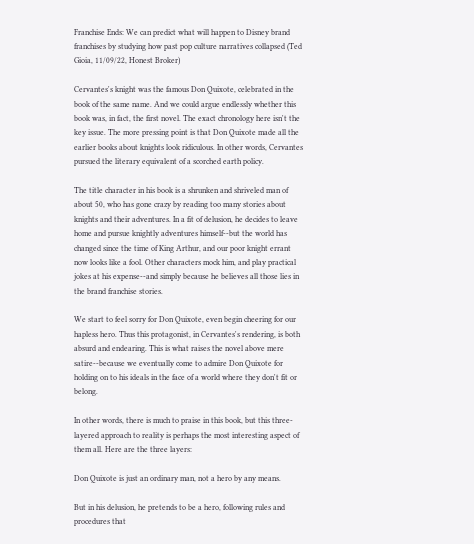Franchise Ends: We can predict what will happen to Disney brand franchises by studying how past pop culture narratives collapsed (Ted Gioia, 11/09/22, Honest Broker)

Cervantes's knight was the famous Don Quixote, celebrated in the book of the same name. And we could argue endlessly whether this book was, in fact, the first novel. The exact chronology here isn't the key issue. The more pressing point is that Don Quixote made all the earlier books about knights look ridiculous. In other words, Cervantes pursued the literary equivalent of a scorched earth policy.

The title character in his book is a shrunken and shriveled man of about 50, who has gone crazy by reading too many stories about knights and their adventures. In a fit of delusion, he decides to leave home and pursue knightly adventures himself--but the world has changed since the time of King Arthur, and our poor knight errant now looks like a fool. Other characters mock him, and play practical jokes at his expense--and simply because he believes all those lies in the brand franchise stories.

We start to feel sorry for Don Quixote, even begin cheering for our hapless hero. Thus this protagonist, in Cervantes's rendering, is both absurd and endearing. This is what raises the novel above mere satire--because we eventually come to admire Don Quixote for holding on to his ideals in the face of a world where they don't fit or belong.

In other words, there is much to praise in this book, but this three-layered approach to reality is perhaps the most interesting aspect of them all. Here are the three layers:

Don Quixote is just an ordinary man, not a hero by any means.

But in his delusion, he pretends to be a hero, following rules and procedures that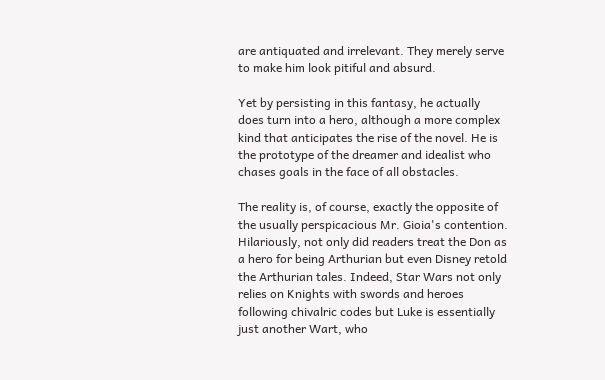are antiquated and irrelevant. They merely serve to make him look pitiful and absurd.

Yet by persisting in this fantasy, he actually does turn into a hero, although a more complex kind that anticipates the rise of the novel. He is the prototype of the dreamer and idealist who chases goals in the face of all obstacles.

The reality is, of course, exactly the opposite of the usually perspicacious Mr. Gioia's contention.  Hilariously, not only did readers treat the Don as a hero for being Arthurian but even Disney retold the Arthurian tales. Indeed, Star Wars not only relies on Knights with swords and heroes following chivalric codes but Luke is essentially just another Wart, who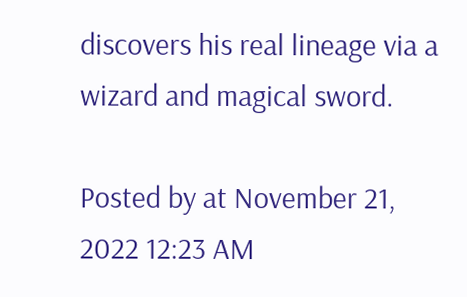discovers his real lineage via a wizard and magical sword.

Posted by at November 21, 2022 12:23 AM